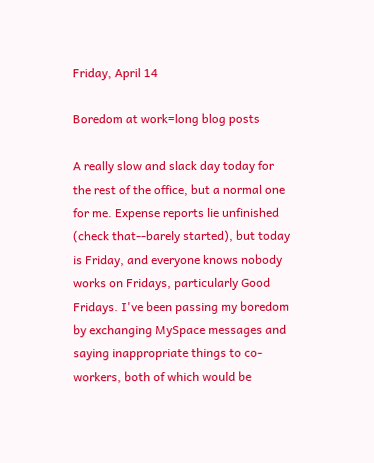Friday, April 14

Boredom at work=long blog posts

A really slow and slack day today for the rest of the office, but a normal one for me. Expense reports lie unfinished (check that--barely started), but today is Friday, and everyone knows nobody works on Fridays, particularly Good Fridays. I've been passing my boredom by exchanging MySpace messages and saying inappropriate things to co-workers, both of which would be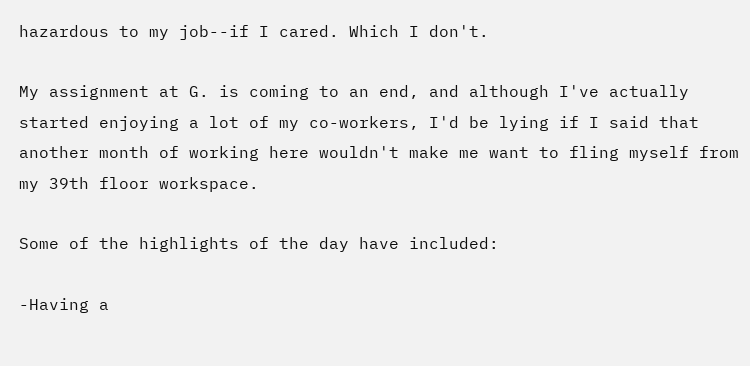hazardous to my job--if I cared. Which I don't.

My assignment at G. is coming to an end, and although I've actually started enjoying a lot of my co-workers, I'd be lying if I said that another month of working here wouldn't make me want to fling myself from my 39th floor workspace.

Some of the highlights of the day have included:

-Having a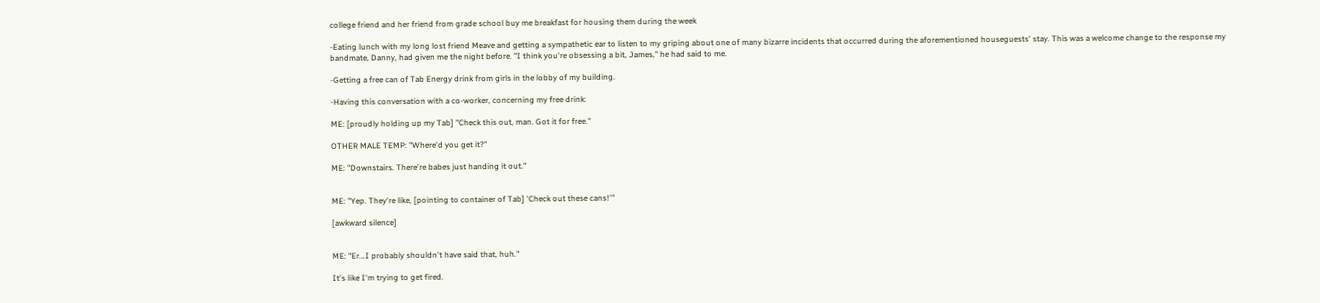college friend and her friend from grade school buy me breakfast for housing them during the week

-Eating lunch with my long lost friend Meave and getting a sympathetic ear to listen to my griping about one of many bizarre incidents that occurred during the aforementioned houseguests' stay. This was a welcome change to the response my bandmate, Danny, had given me the night before. "I think you're obsessing a bit, James," he had said to me.

-Getting a free can of Tab Energy drink from girls in the lobby of my building.

-Having this conversation with a co-worker, concerning my free drink:

ME: [proudly holding up my Tab] "Check this out, man. Got it for free."

OTHER MALE TEMP: "Where'd you get it?"

ME: "Downstairs. There're babes just handing it out."


ME: "Yep. They're like, [pointing to container of Tab] 'Check out these cans!'"

[awkward silence]


ME: "Er...I probably shouldn't have said that, huh."

It's like I'm trying to get fired.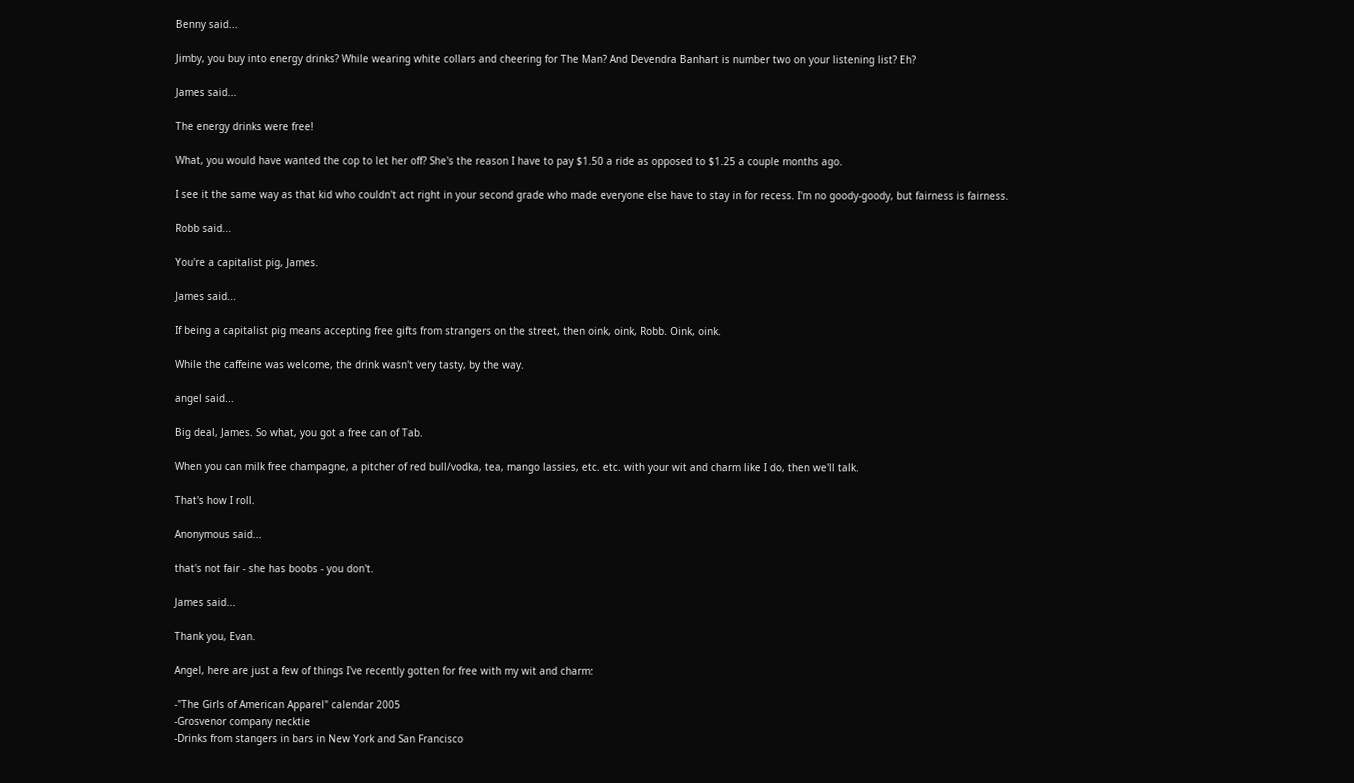Benny said...

Jimby, you buy into energy drinks? While wearing white collars and cheering for The Man? And Devendra Banhart is number two on your listening list? Eh?

James said...

The energy drinks were free!

What, you would have wanted the cop to let her off? She's the reason I have to pay $1.50 a ride as opposed to $1.25 a couple months ago.

I see it the same way as that kid who couldn't act right in your second grade who made everyone else have to stay in for recess. I'm no goody-goody, but fairness is fairness.

Robb said...

You're a capitalist pig, James.

James said...

If being a capitalist pig means accepting free gifts from strangers on the street, then oink, oink, Robb. Oink, oink.

While the caffeine was welcome, the drink wasn't very tasty, by the way.

angel said...

Big deal, James. So what, you got a free can of Tab.

When you can milk free champagne, a pitcher of red bull/vodka, tea, mango lassies, etc. etc. with your wit and charm like I do, then we'll talk.

That's how I roll.

Anonymous said...

that's not fair - she has boobs - you don't.

James said...

Thank you, Evan.

Angel, here are just a few of things I've recently gotten for free with my wit and charm:

-"The Girls of American Apparel" calendar 2005
-Grosvenor company necktie
-Drinks from stangers in bars in New York and San Francisco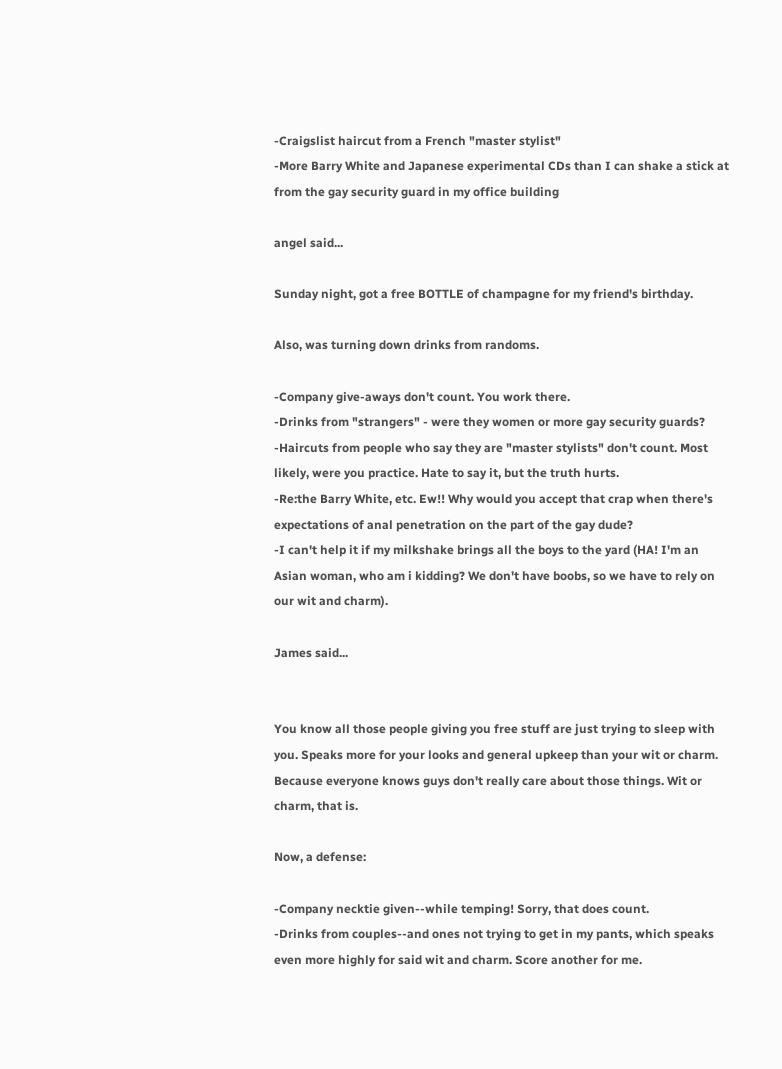-Craigslist haircut from a French "master stylist"
-More Barry White and Japanese experimental CDs than I can shake a stick at from the gay security guard in my office building

angel said...

Sunday night, got a free BOTTLE of champagne for my friend's birthday.

Also, was turning down drinks from randoms.

-Company give-aways don't count. You work there.
-Drinks from "strangers" - were they women or more gay security guards?
-Haircuts from people who say they are "master stylists" don't count. Most likely, were you practice. Hate to say it, but the truth hurts.
-Re:the Barry White, etc. Ew!! Why would you accept that crap when there's expectations of anal penetration on the part of the gay dude?
-I can't help it if my milkshake brings all the boys to the yard (HA! I'm an Asian woman, who am i kidding? We don't have boobs, so we have to rely on our wit and charm).

James said...


You know all those people giving you free stuff are just trying to sleep with you. Speaks more for your looks and general upkeep than your wit or charm. Because everyone knows guys don't really care about those things. Wit or charm, that is.

Now, a defense:

-Company necktie given--while temping! Sorry, that does count.
-Drinks from couples--and ones not trying to get in my pants, which speaks even more highly for said wit and charm. Score another for me.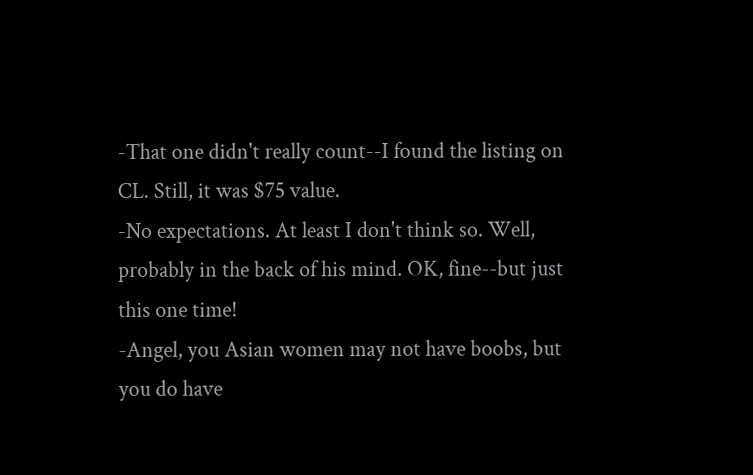-That one didn't really count--I found the listing on CL. Still, it was $75 value.
-No expectations. At least I don't think so. Well, probably in the back of his mind. OK, fine--but just this one time!
-Angel, you Asian women may not have boobs, but you do have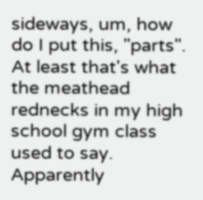sideways, um, how do I put this, "parts". At least that's what the meathead rednecks in my high school gym class used to say. Apparently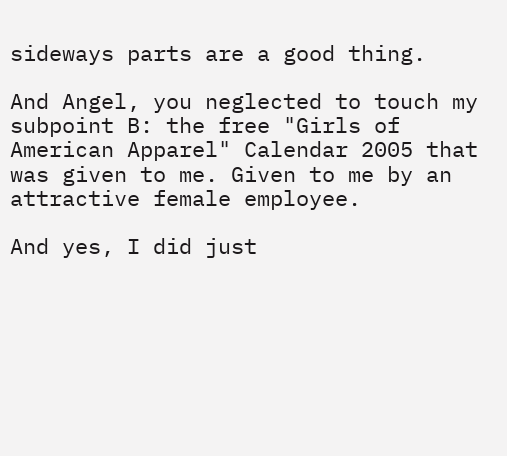sideways parts are a good thing.

And Angel, you neglected to touch my subpoint B: the free "Girls of American Apparel" Calendar 2005 that was given to me. Given to me by an attractive female employee.

And yes, I did just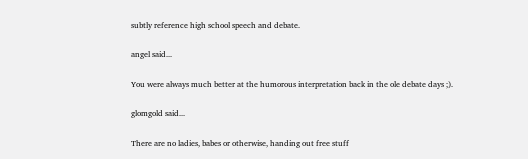subtly reference high school speech and debate.

angel said...

You were always much better at the humorous interpretation back in the ole debate days ;).

glomgold said...

There are no ladies, babes or otherwise, handing out free stuff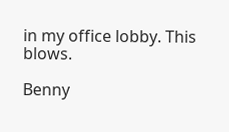in my office lobby. This blows.

Benny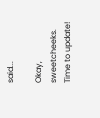said...

Okay, sweetcheeks. Time to update!